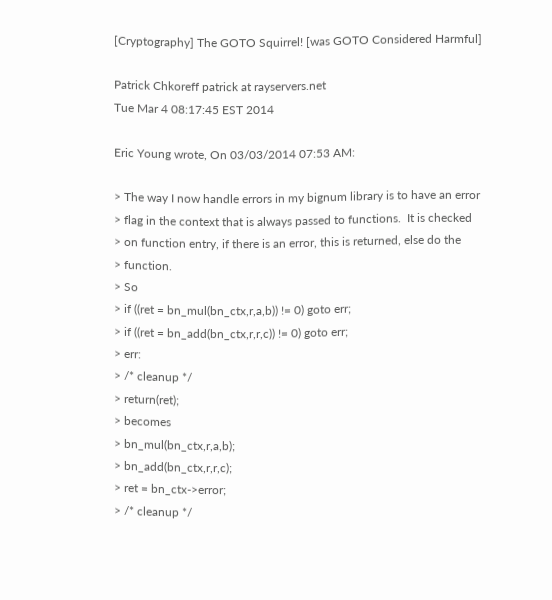[Cryptography] The GOTO Squirrel! [was GOTO Considered Harmful]

Patrick Chkoreff patrick at rayservers.net
Tue Mar 4 08:17:45 EST 2014

Eric Young wrote, On 03/03/2014 07:53 AM:

> The way I now handle errors in my bignum library is to have an error
> flag in the context that is always passed to functions.  It is checked
> on function entry, if there is an error, this is returned, else do the
> function.
> So
> if ((ret = bn_mul(bn_ctx,r,a,b)) != 0) goto err;
> if ((ret = bn_add(bn_ctx,r,r,c)) != 0) goto err;
> err:
> /* cleanup */
> return(ret);
> becomes
> bn_mul(bn_ctx,r,a,b);
> bn_add(bn_ctx,r,r,c);
> ret = bn_ctx->error;
> /* cleanup */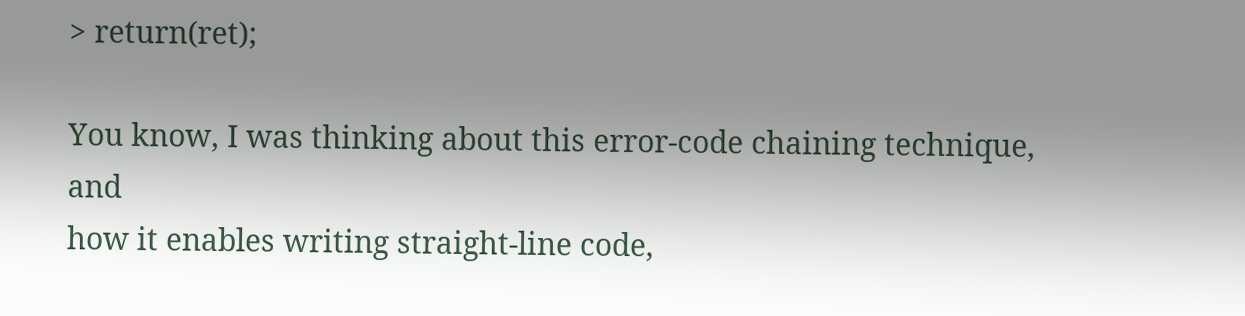> return(ret);

You know, I was thinking about this error-code chaining technique, and
how it enables writing straight-line code,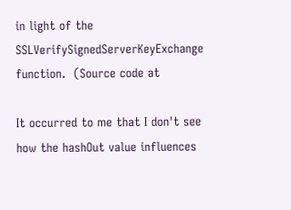in light of the
SSLVerifySignedServerKeyExchange function.  (Source code at

It occurred to me that I don't see how the hashOut value influences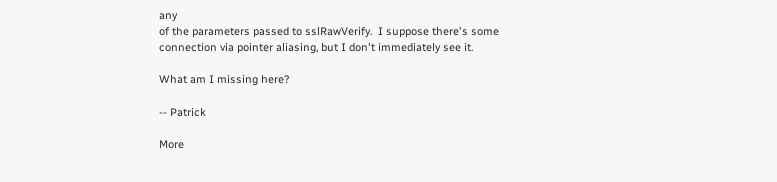any
of the parameters passed to sslRawVerify.  I suppose there's some
connection via pointer aliasing, but I don't immediately see it.

What am I missing here?

-- Patrick

More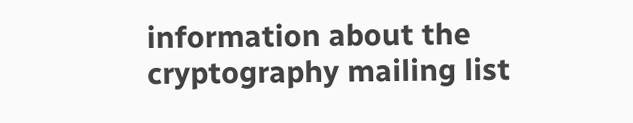information about the cryptography mailing list